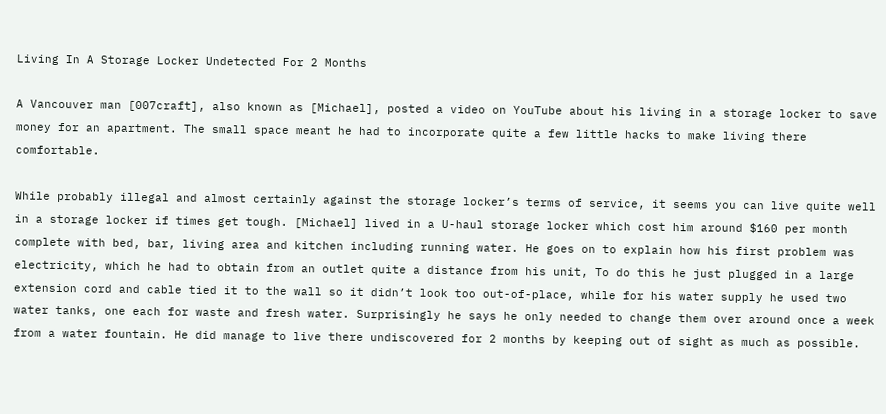Living In A Storage Locker Undetected For 2 Months

A Vancouver man [007craft], also known as [Michael], posted a video on YouTube about his living in a storage locker to save money for an apartment. The small space meant he had to incorporate quite a few little hacks to make living there comfortable.

While probably illegal and almost certainly against the storage locker’s terms of service, it seems you can live quite well in a storage locker if times get tough. [Michael] lived in a U-haul storage locker which cost him around $160 per month complete with bed, bar, living area and kitchen including running water. He goes on to explain how his first problem was electricity, which he had to obtain from an outlet quite a distance from his unit, To do this he just plugged in a large extension cord and cable tied it to the wall so it didn’t look too out-of-place, while for his water supply he used two water tanks, one each for waste and fresh water. Surprisingly he says he only needed to change them over around once a week from a water fountain. He did manage to live there undiscovered for 2 months by keeping out of sight as much as possible.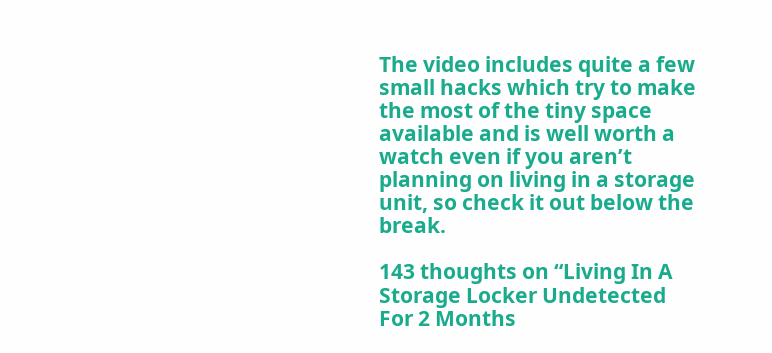The video includes quite a few small hacks which try to make the most of the tiny space available and is well worth a watch even if you aren’t planning on living in a storage unit, so check it out below the break.

143 thoughts on “Living In A Storage Locker Undetected For 2 Months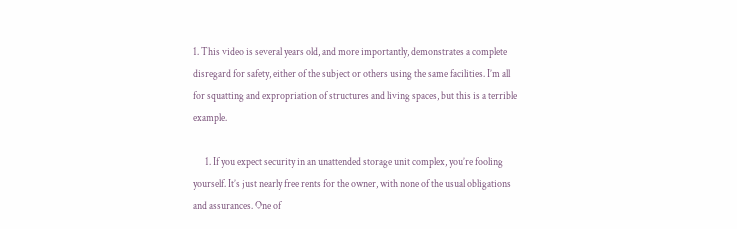1. This video is several years old, and more importantly, demonstrates a complete disregard for safety, either of the subject or others using the same facilities. I’m all for squatting and expropriation of structures and living spaces, but this is a terrible example.

      1. If you expect security in an unattended storage unit complex, you’re fooling yourself. It’s just nearly free rents for the owner, with none of the usual obligations and assurances. One of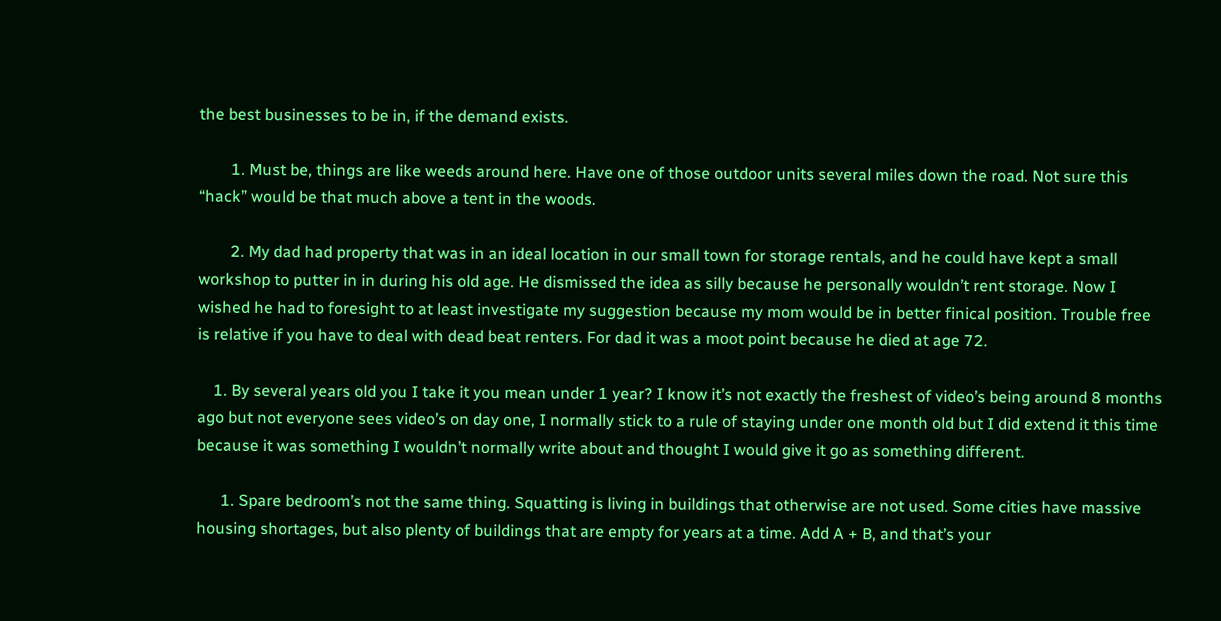the best businesses to be in, if the demand exists.

        1. Must be, things are like weeds around here. Have one of those outdoor units several miles down the road. Not sure this “hack” would be that much above a tent in the woods.

        2. My dad had property that was in an ideal location in our small town for storage rentals, and he could have kept a small workshop to putter in in during his old age. He dismissed the idea as silly because he personally wouldn’t rent storage. Now I wished he had to foresight to at least investigate my suggestion because my mom would be in better finical position. Trouble free is relative if you have to deal with dead beat renters. For dad it was a moot point because he died at age 72.

    1. By several years old you I take it you mean under 1 year? I know it’s not exactly the freshest of video’s being around 8 months ago but not everyone sees video’s on day one, I normally stick to a rule of staying under one month old but I did extend it this time because it was something I wouldn’t normally write about and thought I would give it go as something different.

      1. Spare bedroom’s not the same thing. Squatting is living in buildings that otherwise are not used. Some cities have massive housing shortages, but also plenty of buildings that are empty for years at a time. Add A + B, and that’s your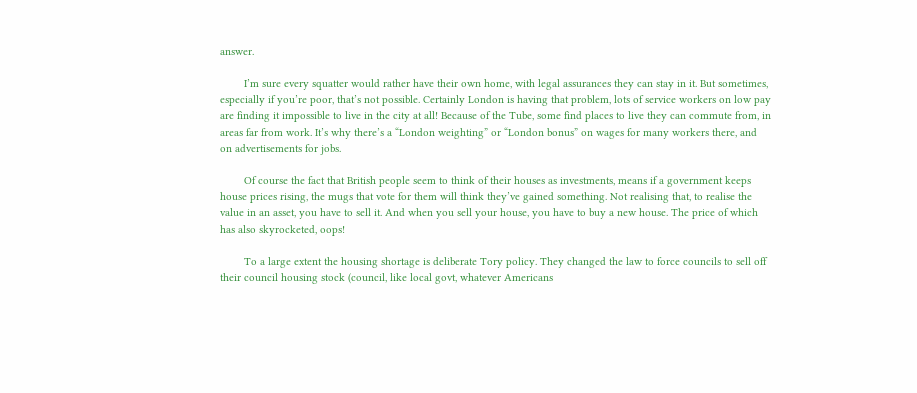answer.

        I’m sure every squatter would rather have their own home, with legal assurances they can stay in it. But sometimes, especially if you’re poor, that’s not possible. Certainly London is having that problem, lots of service workers on low pay are finding it impossible to live in the city at all! Because of the Tube, some find places to live they can commute from, in areas far from work. It’s why there’s a “London weighting” or “London bonus” on wages for many workers there, and on advertisements for jobs.

        Of course the fact that British people seem to think of their houses as investments, means if a government keeps house prices rising, the mugs that vote for them will think they’ve gained something. Not realising that, to realise the value in an asset, you have to sell it. And when you sell your house, you have to buy a new house. The price of which has also skyrocketed, oops!

        To a large extent the housing shortage is deliberate Tory policy. They changed the law to force councils to sell off their council housing stock (council, like local govt, whatever Americans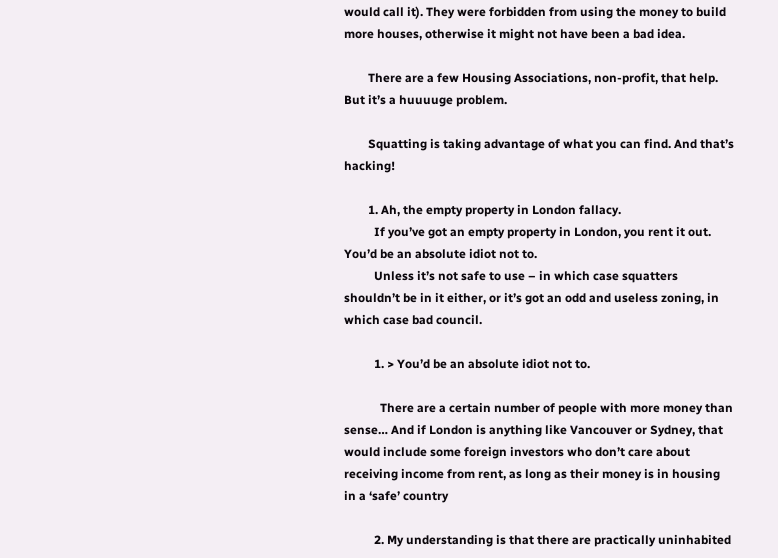would call it). They were forbidden from using the money to build more houses, otherwise it might not have been a bad idea.

        There are a few Housing Associations, non-profit, that help. But it’s a huuuuge problem.

        Squatting is taking advantage of what you can find. And that’s hacking!

        1. Ah, the empty property in London fallacy.
          If you’ve got an empty property in London, you rent it out. You’d be an absolute idiot not to.
          Unless it’s not safe to use – in which case squatters shouldn’t be in it either, or it’s got an odd and useless zoning, in which case bad council.

          1. > You’d be an absolute idiot not to.

            There are a certain number of people with more money than sense… And if London is anything like Vancouver or Sydney, that would include some foreign investors who don’t care about receiving income from rent, as long as their money is in housing in a ‘safe’ country

          2. My understanding is that there are practically uninhabited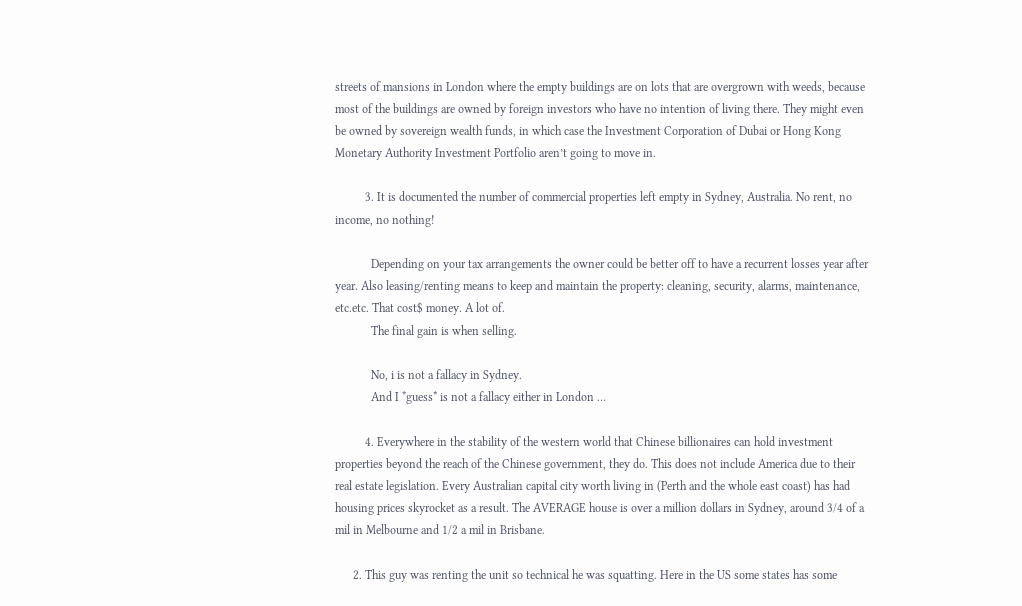streets of mansions in London where the empty buildings are on lots that are overgrown with weeds, because most of the buildings are owned by foreign investors who have no intention of living there. They might even be owned by sovereign wealth funds, in which case the Investment Corporation of Dubai or Hong Kong Monetary Authority Investment Portfolio aren’t going to move in.

          3. It is documented the number of commercial properties left empty in Sydney, Australia. No rent, no income, no nothing!

            Depending on your tax arrangements the owner could be better off to have a recurrent losses year after year. Also leasing/renting means to keep and maintain the property: cleaning, security, alarms, maintenance, etc.etc. That cost$ money. A lot of.
            The final gain is when selling.

            No, i is not a fallacy in Sydney.
            And I *guess* is not a fallacy either in London …

          4. Everywhere in the stability of the western world that Chinese billionaires can hold investment properties beyond the reach of the Chinese government, they do. This does not include America due to their real estate legislation. Every Australian capital city worth living in (Perth and the whole east coast) has had housing prices skyrocket as a result. The AVERAGE house is over a million dollars in Sydney, around 3/4 of a mil in Melbourne and 1/2 a mil in Brisbane.

      2. This guy was renting the unit so technical he was squatting. Here in the US some states has some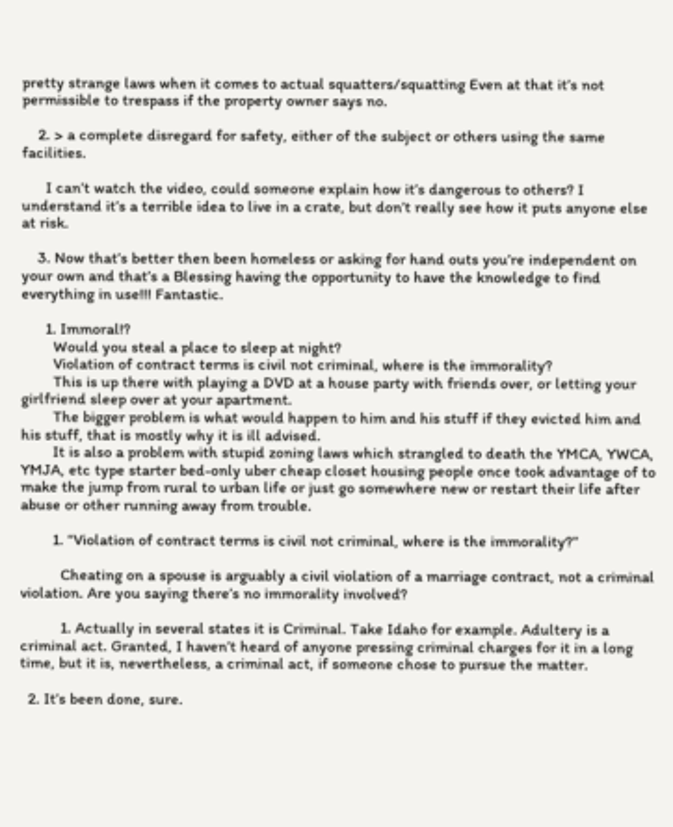pretty strange laws when it comes to actual squatters/squatting Even at that it’s not permissible to trespass if the property owner says no.

    2. > a complete disregard for safety, either of the subject or others using the same facilities.

      I can’t watch the video, could someone explain how it’s dangerous to others? I understand it’s a terrible idea to live in a crate, but don’t really see how it puts anyone else at risk.

    3. Now that’s better then been homeless or asking for hand outs you’re independent on your own and that’s a Blessing having the opportunity to have the knowledge to find everything in use!!! Fantastic.

      1. Immoral!?
        Would you steal a place to sleep at night?
        Violation of contract terms is civil not criminal, where is the immorality?
        This is up there with playing a DVD at a house party with friends over, or letting your girlfriend sleep over at your apartment.
        The bigger problem is what would happen to him and his stuff if they evicted him and his stuff, that is mostly why it is ill advised.
        It is also a problem with stupid zoning laws which strangled to death the YMCA, YWCA, YMJA, etc type starter bed-only uber cheap closet housing people once took advantage of to make the jump from rural to urban life or just go somewhere new or restart their life after abuse or other running away from trouble.

        1. “Violation of contract terms is civil not criminal, where is the immorality?”

          Cheating on a spouse is arguably a civil violation of a marriage contract, not a criminal violation. Are you saying there’s no immorality involved?

          1. Actually in several states it is Criminal. Take Idaho for example. Adultery is a criminal act. Granted, I haven’t heard of anyone pressing criminal charges for it in a long time, but it is, nevertheless, a criminal act, if someone chose to pursue the matter.

  2. It’s been done, sure.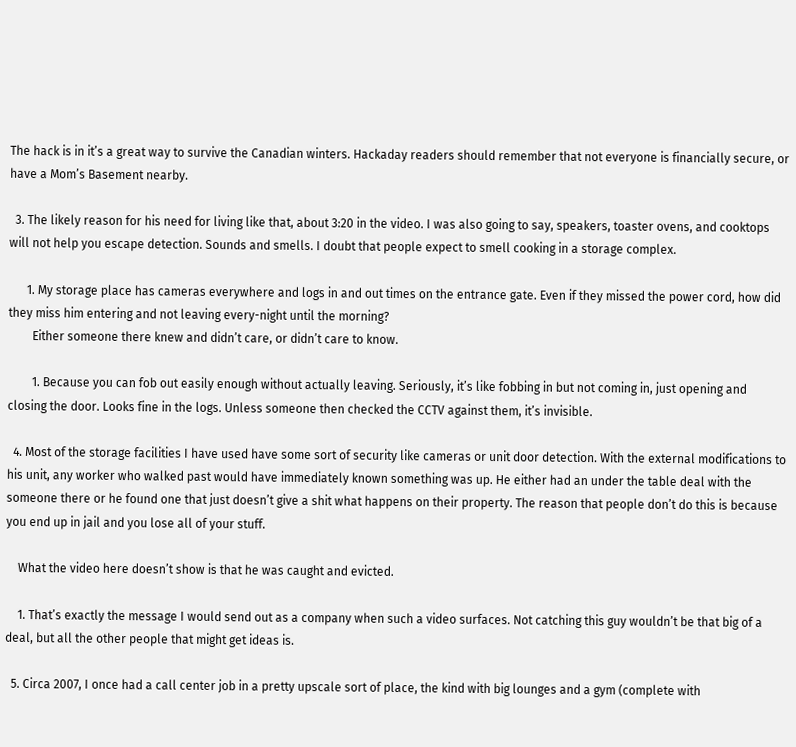The hack is in it’s a great way to survive the Canadian winters. Hackaday readers should remember that not everyone is financially secure, or have a Mom’s Basement nearby.

  3. The likely reason for his need for living like that, about 3:20 in the video. I was also going to say, speakers, toaster ovens, and cooktops will not help you escape detection. Sounds and smells. I doubt that people expect to smell cooking in a storage complex.

      1. My storage place has cameras everywhere and logs in and out times on the entrance gate. Even if they missed the power cord, how did they miss him entering and not leaving every-night until the morning?
        Either someone there knew and didn’t care, or didn’t care to know.

        1. Because you can fob out easily enough without actually leaving. Seriously, it’s like fobbing in but not coming in, just opening and closing the door. Looks fine in the logs. Unless someone then checked the CCTV against them, it’s invisible.

  4. Most of the storage facilities I have used have some sort of security like cameras or unit door detection. With the external modifications to his unit, any worker who walked past would have immediately known something was up. He either had an under the table deal with the someone there or he found one that just doesn’t give a shit what happens on their property. The reason that people don’t do this is because you end up in jail and you lose all of your stuff.

    What the video here doesn’t show is that he was caught and evicted.

    1. That’s exactly the message I would send out as a company when such a video surfaces. Not catching this guy wouldn’t be that big of a deal, but all the other people that might get ideas is.

  5. Circa 2007, I once had a call center job in a pretty upscale sort of place, the kind with big lounges and a gym (complete with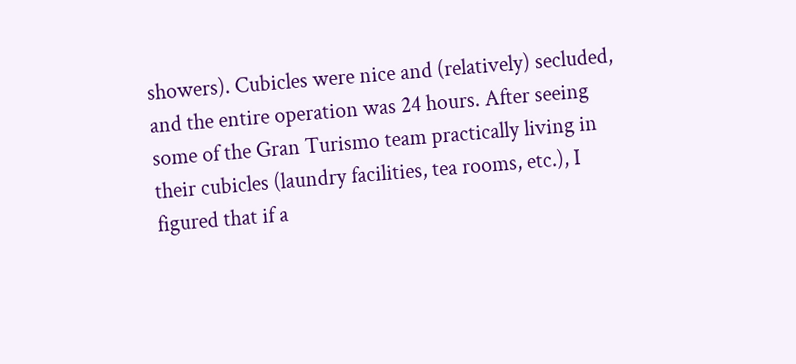showers). Cubicles were nice and (relatively) secluded, and the entire operation was 24 hours. After seeing some of the Gran Turismo team practically living in their cubicles (laundry facilities, tea rooms, etc.), I figured that if a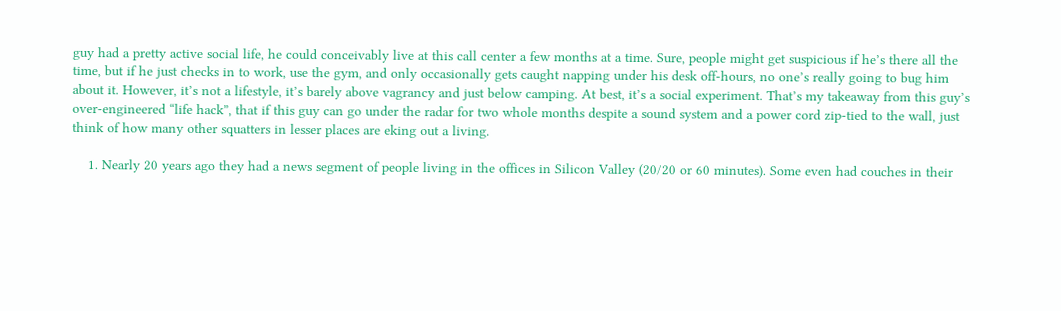guy had a pretty active social life, he could conceivably live at this call center a few months at a time. Sure, people might get suspicious if he’s there all the time, but if he just checks in to work, use the gym, and only occasionally gets caught napping under his desk off-hours, no one’s really going to bug him about it. However, it’s not a lifestyle, it’s barely above vagrancy and just below camping. At best, it’s a social experiment. That’s my takeaway from this guy’s over-engineered “life hack”, that if this guy can go under the radar for two whole months despite a sound system and a power cord zip-tied to the wall, just think of how many other squatters in lesser places are eking out a living.

    1. Nearly 20 years ago they had a news segment of people living in the offices in Silicon Valley (20/20 or 60 minutes). Some even had couches in their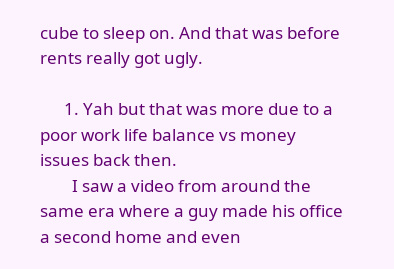cube to sleep on. And that was before rents really got ugly.

      1. Yah but that was more due to a poor work life balance vs money issues back then.
        I saw a video from around the same era where a guy made his office a second home and even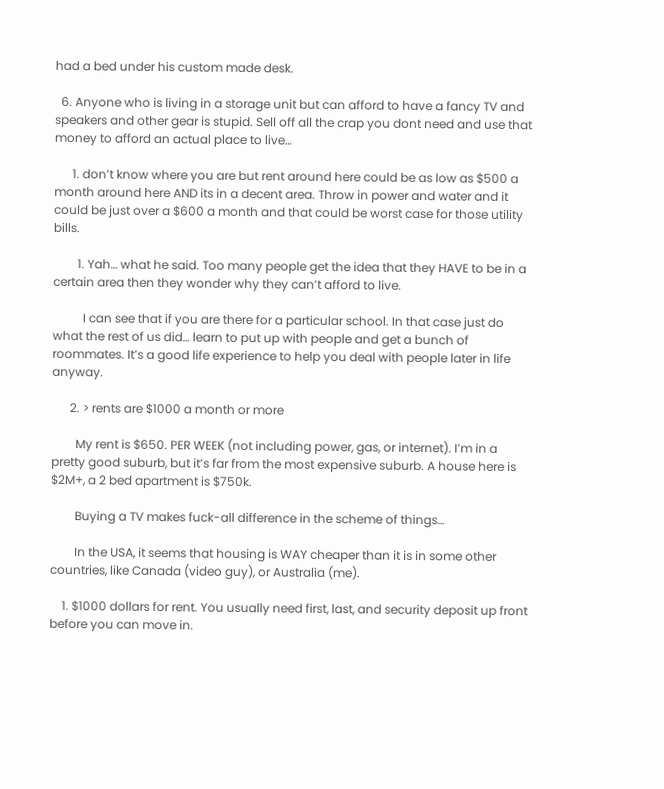had a bed under his custom made desk.

  6. Anyone who is living in a storage unit but can afford to have a fancy TV and speakers and other gear is stupid. Sell off all the crap you dont need and use that money to afford an actual place to live…

      1. don’t know where you are but rent around here could be as low as $500 a month around here AND its in a decent area. Throw in power and water and it could be just over a $600 a month and that could be worst case for those utility bills.

        1. Yah… what he said. Too many people get the idea that they HAVE to be in a certain area then they wonder why they can’t afford to live.

          I can see that if you are there for a particular school. In that case just do what the rest of us did… learn to put up with people and get a bunch of roommates. It’s a good life experience to help you deal with people later in life anyway.

      2. > rents are $1000 a month or more

        My rent is $650. PER WEEK (not including power, gas, or internet). I’m in a pretty good suburb, but it’s far from the most expensive suburb. A house here is $2M+, a 2 bed apartment is $750k.

        Buying a TV makes fuck-all difference in the scheme of things…

        In the USA, it seems that housing is WAY cheaper than it is in some other countries, like Canada (video guy), or Australia (me).

    1. $1000 dollars for rent. You usually need first, last, and security deposit up front before you can move in.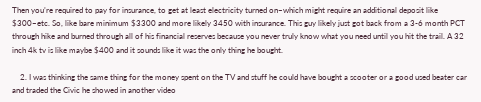Then you’re required to pay for insurance, to get at least electricity turned on–which might require an additional deposit like $300–etc. So, like bare minimum $3300 and more likely 3450 with insurance. This guy likely just got back from a 3-6 month PCT through hike and burned through all of his financial reserves because you never truly know what you need until you hit the trail. A 32 inch 4k tv is like maybe $400 and it sounds like it was the only thing he bought.

    2. I was thinking the same thing for the money spent on the TV and stuff he could have bought a scooter or a good used beater car and traded the Civic he showed in another video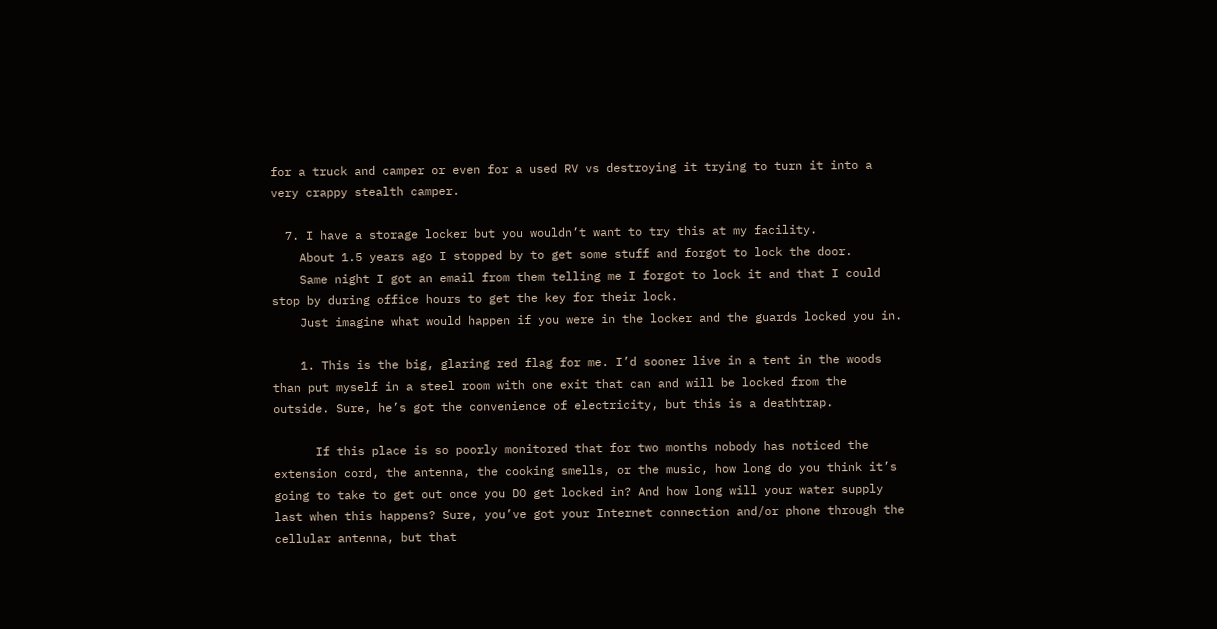for a truck and camper or even for a used RV vs destroying it trying to turn it into a very crappy stealth camper.

  7. I have a storage locker but you wouldn’t want to try this at my facility.
    About 1.5 years ago I stopped by to get some stuff and forgot to lock the door.
    Same night I got an email from them telling me I forgot to lock it and that I could stop by during office hours to get the key for their lock.
    Just imagine what would happen if you were in the locker and the guards locked you in.

    1. This is the big, glaring red flag for me. I’d sooner live in a tent in the woods than put myself in a steel room with one exit that can and will be locked from the outside. Sure, he’s got the convenience of electricity, but this is a deathtrap.

      If this place is so poorly monitored that for two months nobody has noticed the extension cord, the antenna, the cooking smells, or the music, how long do you think it’s going to take to get out once you DO get locked in? And how long will your water supply last when this happens? Sure, you’ve got your Internet connection and/or phone through the cellular antenna, but that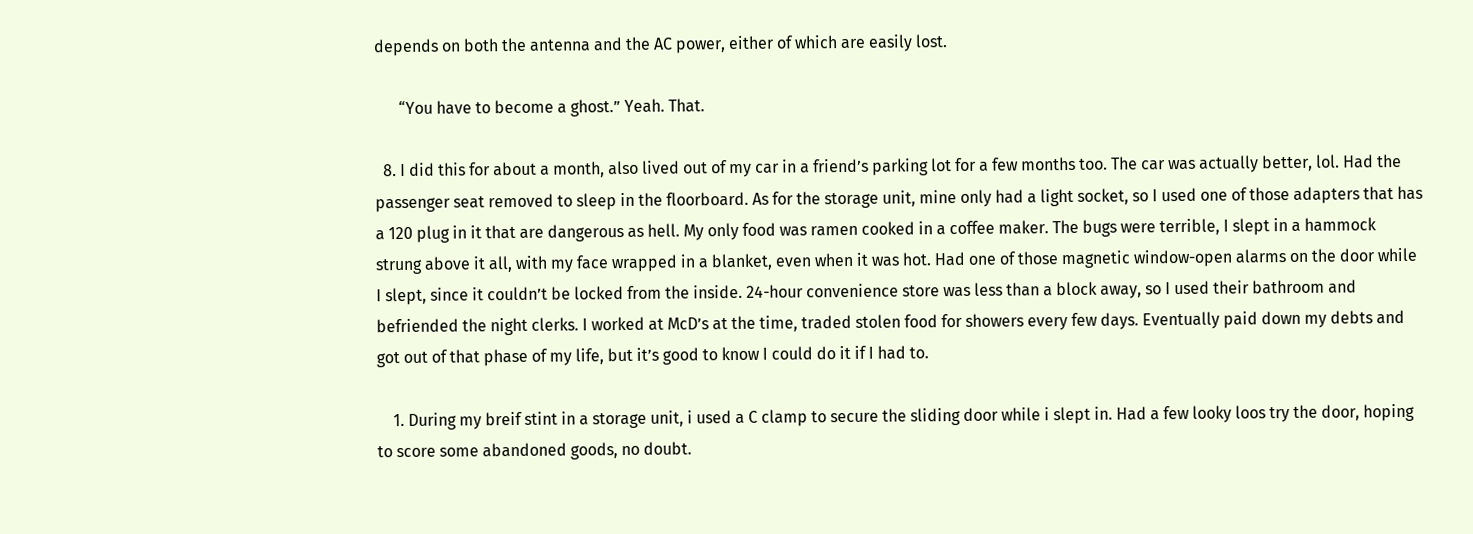depends on both the antenna and the AC power, either of which are easily lost.

      “You have to become a ghost.” Yeah. That.

  8. I did this for about a month, also lived out of my car in a friend’s parking lot for a few months too. The car was actually better, lol. Had the passenger seat removed to sleep in the floorboard. As for the storage unit, mine only had a light socket, so I used one of those adapters that has a 120 plug in it that are dangerous as hell. My only food was ramen cooked in a coffee maker. The bugs were terrible, I slept in a hammock strung above it all, with my face wrapped in a blanket, even when it was hot. Had one of those magnetic window-open alarms on the door while I slept, since it couldn’t be locked from the inside. 24-hour convenience store was less than a block away, so I used their bathroom and befriended the night clerks. I worked at McD’s at the time, traded stolen food for showers every few days. Eventually paid down my debts and got out of that phase of my life, but it’s good to know I could do it if I had to.

    1. During my breif stint in a storage unit, i used a C clamp to secure the sliding door while i slept in. Had a few looky loos try the door, hoping to score some abandoned goods, no doubt.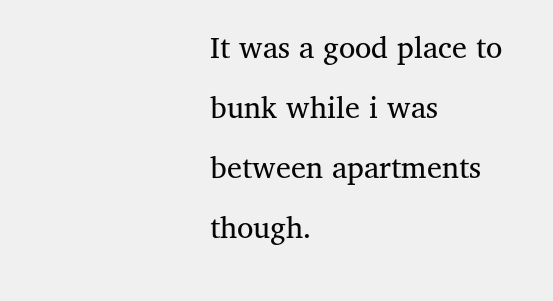It was a good place to bunk while i was between apartments though.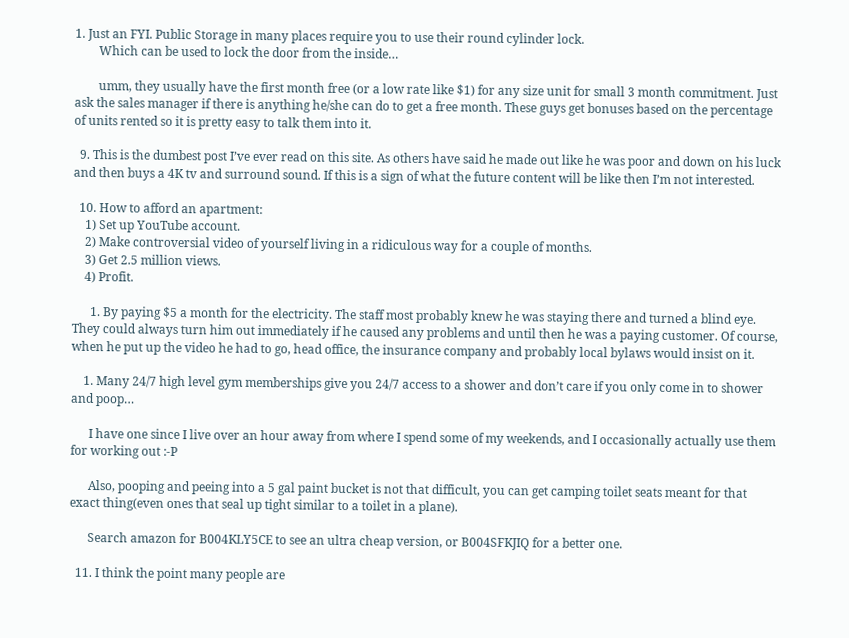1. Just an FYI. Public Storage in many places require you to use their round cylinder lock.
        Which can be used to lock the door from the inside…

        umm, they usually have the first month free (or a low rate like $1) for any size unit for small 3 month commitment. Just ask the sales manager if there is anything he/she can do to get a free month. These guys get bonuses based on the percentage of units rented so it is pretty easy to talk them into it.

  9. This is the dumbest post I’ve ever read on this site. As others have said he made out like he was poor and down on his luck and then buys a 4K tv and surround sound. If this is a sign of what the future content will be like then I’m not interested.

  10. How to afford an apartment:
    1) Set up YouTube account.
    2) Make controversial video of yourself living in a ridiculous way for a couple of months.
    3) Get 2.5 million views.
    4) Profit.

      1. By paying $5 a month for the electricity. The staff most probably knew he was staying there and turned a blind eye. They could always turn him out immediately if he caused any problems and until then he was a paying customer. Of course, when he put up the video he had to go, head office, the insurance company and probably local bylaws would insist on it.

    1. Many 24/7 high level gym memberships give you 24/7 access to a shower and don’t care if you only come in to shower and poop…

      I have one since I live over an hour away from where I spend some of my weekends, and I occasionally actually use them for working out :-P

      Also, pooping and peeing into a 5 gal paint bucket is not that difficult, you can get camping toilet seats meant for that exact thing(even ones that seal up tight similar to a toilet in a plane).

      Search amazon for B004KLY5CE to see an ultra cheap version, or B004SFKJIQ for a better one.

  11. I think the point many people are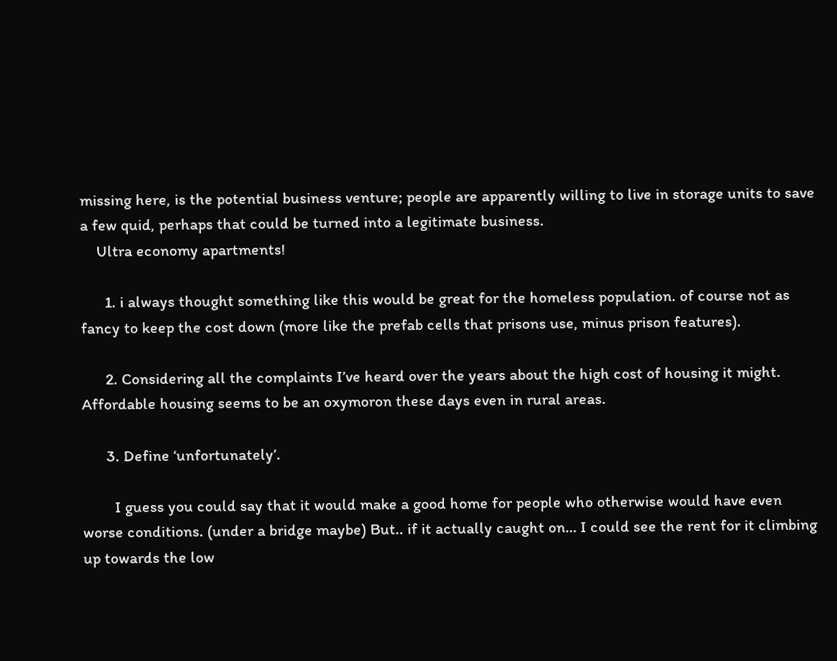missing here, is the potential business venture; people are apparently willing to live in storage units to save a few quid, perhaps that could be turned into a legitimate business.
    Ultra economy apartments!

      1. i always thought something like this would be great for the homeless population. of course not as fancy to keep the cost down (more like the prefab cells that prisons use, minus prison features).

      2. Considering all the complaints I’ve heard over the years about the high cost of housing it might. Affordable housing seems to be an oxymoron these days even in rural areas.

      3. Define ‘unfortunately’.

        I guess you could say that it would make a good home for people who otherwise would have even worse conditions. (under a bridge maybe) But.. if it actually caught on… I could see the rent for it climbing up towards the low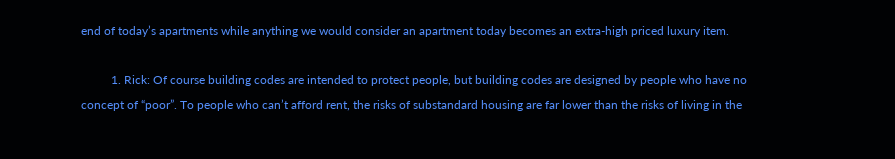end of today’s apartments while anything we would consider an apartment today becomes an extra-high priced luxury item.

          1. Rick: Of course building codes are intended to protect people, but building codes are designed by people who have no concept of “poor”. To people who can’t afford rent, the risks of substandard housing are far lower than the risks of living in the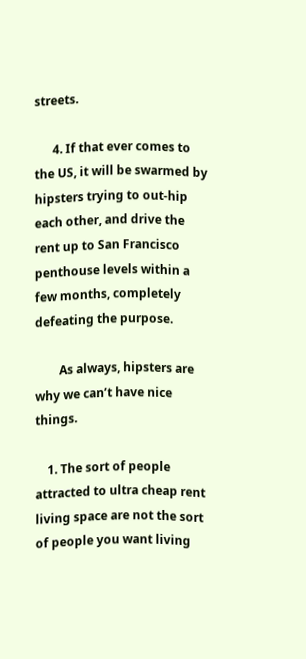streets.

      4. If that ever comes to the US, it will be swarmed by hipsters trying to out-hip each other, and drive the rent up to San Francisco penthouse levels within a few months, completely defeating the purpose.

        As always, hipsters are why we can’t have nice things.

    1. The sort of people attracted to ultra cheap rent living space are not the sort of people you want living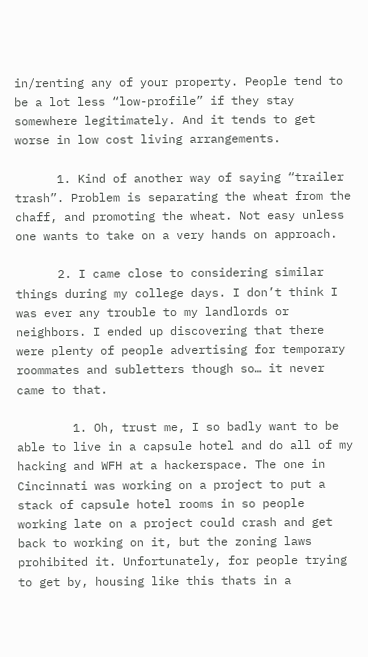in/renting any of your property. People tend to be a lot less “low-profile” if they stay somewhere legitimately. And it tends to get worse in low cost living arrangements.

      1. Kind of another way of saying “trailer trash”. Problem is separating the wheat from the chaff, and promoting the wheat. Not easy unless one wants to take on a very hands on approach.

      2. I came close to considering similar things during my college days. I don’t think I was ever any trouble to my landlords or neighbors. I ended up discovering that there were plenty of people advertising for temporary roommates and subletters though so… it never came to that.

        1. Oh, trust me, I so badly want to be able to live in a capsule hotel and do all of my hacking and WFH at a hackerspace. The one in Cincinnati was working on a project to put a stack of capsule hotel rooms in so people working late on a project could crash and get back to working on it, but the zoning laws prohibited it. Unfortunately, for people trying to get by, housing like this thats in a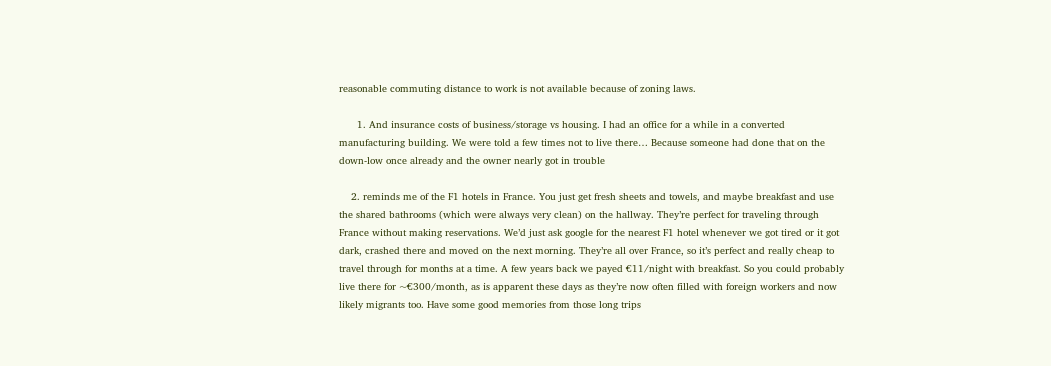reasonable commuting distance to work is not available because of zoning laws.

      1. And insurance costs of business/storage vs housing. I had an office for a while in a converted manufacturing building. We were told a few times not to live there… Because someone had done that on the down-low once already and the owner nearly got in trouble

    2. reminds me of the F1 hotels in France. You just get fresh sheets and towels, and maybe breakfast and use the shared bathrooms (which were always very clean) on the hallway. They’re perfect for traveling through France without making reservations. We’d just ask google for the nearest F1 hotel whenever we got tired or it got dark, crashed there and moved on the next morning. They’re all over France, so it’s perfect and really cheap to travel through for months at a time. A few years back we payed €11/night with breakfast. So you could probably live there for ~€300/month, as is apparent these days as they’re now often filled with foreign workers and now likely migrants too. Have some good memories from those long trips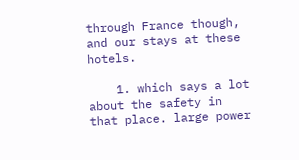through France though, and our stays at these hotels.

    1. which says a lot about the safety in that place. large power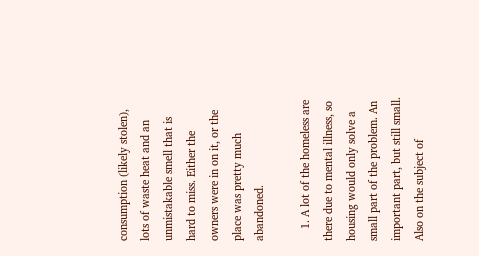consumption (likely stolen), lots of waste heat and an unmistakable smell that is hard to miss. Either the owners were in on it, or the place was pretty much abandoned.

    1. A lot of the homeless are there due to mental illness, so housing would only solve a small part of the problem. An important part, but still small. Also on the subject of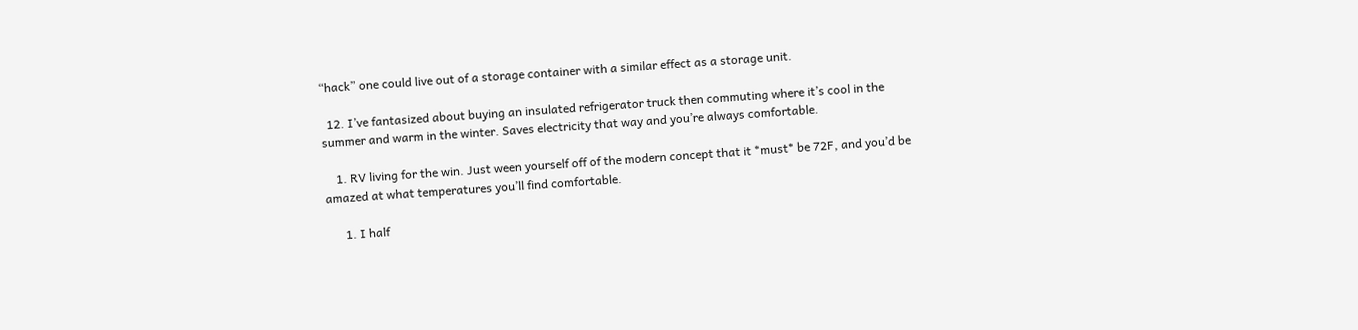“hack” one could live out of a storage container with a similar effect as a storage unit.

  12. I’ve fantasized about buying an insulated refrigerator truck then commuting where it’s cool in the summer and warm in the winter. Saves electricity that way and you’re always comfortable.

    1. RV living for the win. Just ween yourself off of the modern concept that it *must* be 72F, and you’d be amazed at what temperatures you’ll find comfortable.

      1. I half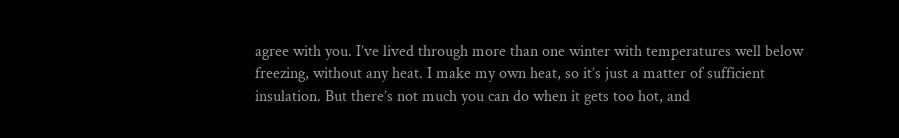agree with you. I’ve lived through more than one winter with temperatures well below freezing, without any heat. I make my own heat, so it’s just a matter of sufficient insulation. But there’s not much you can do when it gets too hot, and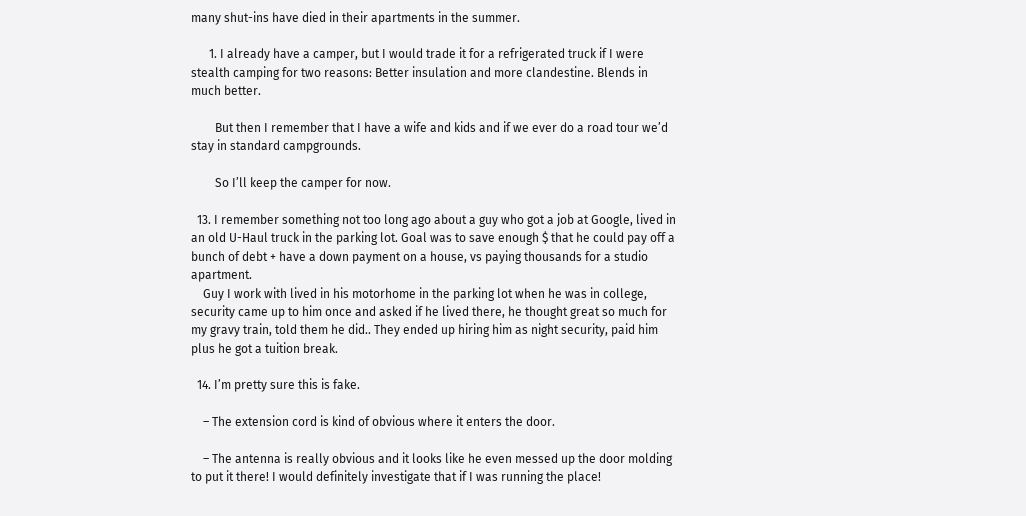many shut-ins have died in their apartments in the summer.

      1. I already have a camper, but I would trade it for a refrigerated truck if I were stealth camping for two reasons: Better insulation and more clandestine. Blends in much better.

        But then I remember that I have a wife and kids and if we ever do a road tour we’d stay in standard campgrounds.

        So I’ll keep the camper for now.

  13. I remember something not too long ago about a guy who got a job at Google, lived in an old U-Haul truck in the parking lot. Goal was to save enough $ that he could pay off a bunch of debt + have a down payment on a house, vs paying thousands for a studio apartment.
    Guy I work with lived in his motorhome in the parking lot when he was in college, security came up to him once and asked if he lived there, he thought great so much for my gravy train, told them he did.. They ended up hiring him as night security, paid him plus he got a tuition break.

  14. I’m pretty sure this is fake.

    – The extension cord is kind of obvious where it enters the door.

    – The antenna is really obvious and it looks like he even messed up the door molding to put it there! I would definitely investigate that if I was running the place!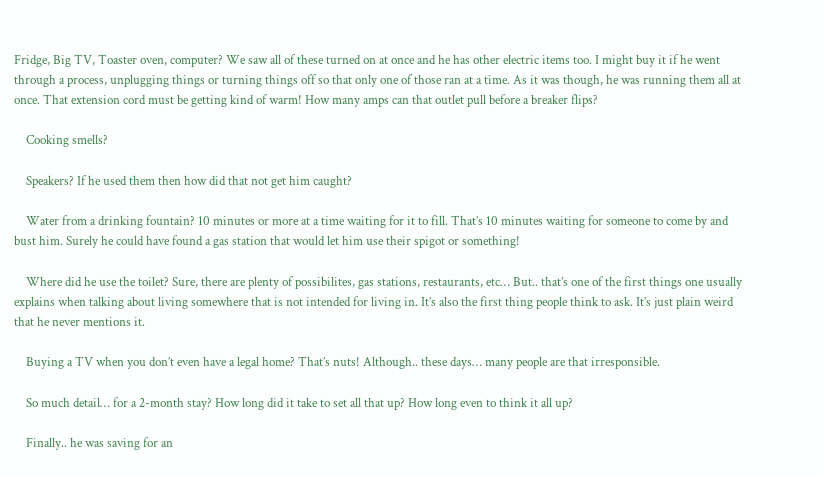Fridge, Big TV, Toaster oven, computer? We saw all of these turned on at once and he has other electric items too. I might buy it if he went through a process, unplugging things or turning things off so that only one of those ran at a time. As it was though, he was running them all at once. That extension cord must be getting kind of warm! How many amps can that outlet pull before a breaker flips?

    Cooking smells?

    Speakers? If he used them then how did that not get him caught?

    Water from a drinking fountain? 10 minutes or more at a time waiting for it to fill. That’s 10 minutes waiting for someone to come by and bust him. Surely he could have found a gas station that would let him use their spigot or something!

    Where did he use the toilet? Sure, there are plenty of possibilites, gas stations, restaurants, etc… But.. that’s one of the first things one usually explains when talking about living somewhere that is not intended for living in. It’s also the first thing people think to ask. It’s just plain weird that he never mentions it.

    Buying a TV when you don’t even have a legal home? That’s nuts! Although.. these days… many people are that irresponsible.

    So much detail… for a 2-month stay? How long did it take to set all that up? How long even to think it all up?

    Finally.. he was saving for an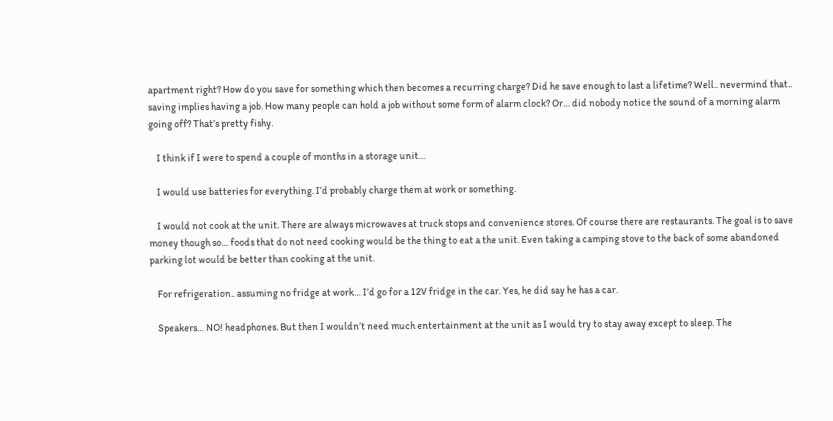apartment right? How do you save for something which then becomes a recurring charge? Did he save enough to last a lifetime? Well.. nevermind that.. saving implies having a job. How many people can hold a job without some form of alarm clock? Or… did nobody notice the sound of a morning alarm going off? That’s pretty fishy.

    I think if I were to spend a couple of months in a storage unit…

    I would use batteries for everything. I’d probably charge them at work or something.

    I would not cook at the unit. There are always microwaves at truck stops and convenience stores. Of course there are restaurants. The goal is to save money though so… foods that do not need cooking would be the thing to eat a the unit. Even taking a camping stove to the back of some abandoned parking lot would be better than cooking at the unit.

    For refrigeration.. assuming no fridge at work… I’d go for a 12V fridge in the car. Yes, he did say he has a car.

    Speakers… NO! headphones. But then I wouldn’t need much entertainment at the unit as I would try to stay away except to sleep. The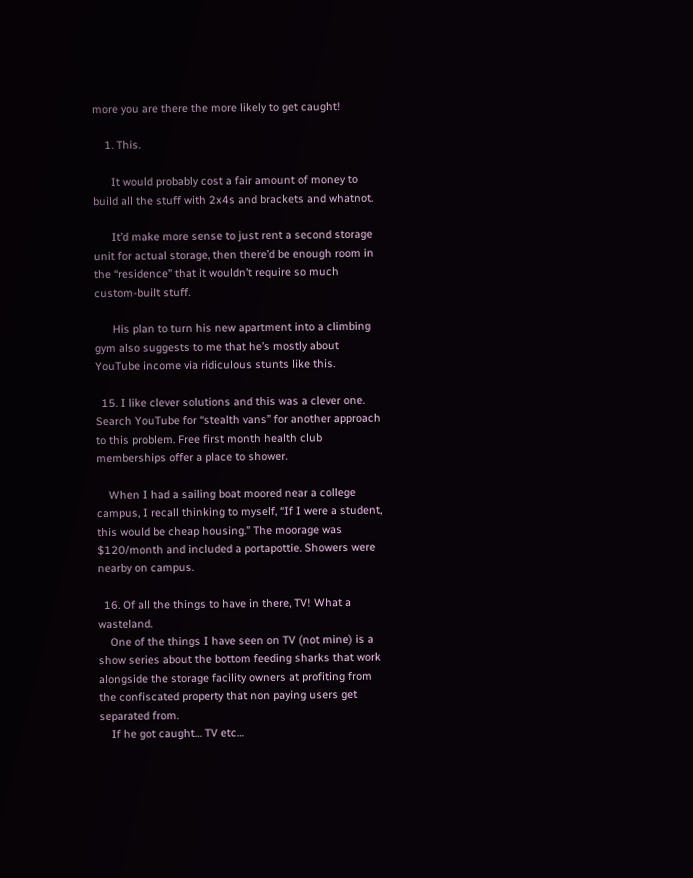more you are there the more likely to get caught!

    1. This.

      It would probably cost a fair amount of money to build all the stuff with 2x4s and brackets and whatnot.

      It’d make more sense to just rent a second storage unit for actual storage, then there’d be enough room in the “residence” that it wouldn’t require so much custom-built stuff.

      His plan to turn his new apartment into a climbing gym also suggests to me that he’s mostly about YouTube income via ridiculous stunts like this.

  15. I like clever solutions and this was a clever one. Search YouTube for “stealth vans” for another approach to this problem. Free first month health club memberships offer a place to shower.

    When I had a sailing boat moored near a college campus, I recall thinking to myself, “If I were a student, this would be cheap housing.” The moorage was $120/month and included a portapottie. Showers were nearby on campus.

  16. Of all the things to have in there, TV! What a wasteland.
    One of the things I have seen on TV (not mine) is a show series about the bottom feeding sharks that work alongside the storage facility owners at profiting from the confiscated property that non paying users get separated from.
    If he got caught… TV etc…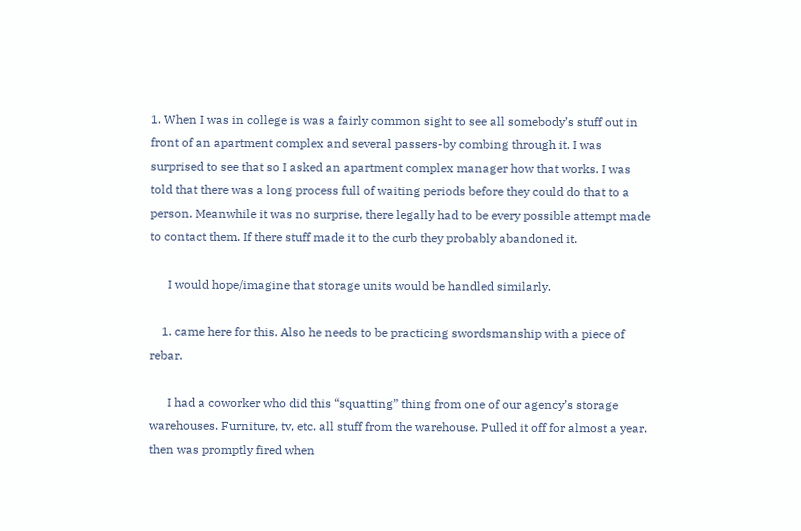1. When I was in college is was a fairly common sight to see all somebody’s stuff out in front of an apartment complex and several passers-by combing through it. I was surprised to see that so I asked an apartment complex manager how that works. I was told that there was a long process full of waiting periods before they could do that to a person. Meanwhile it was no surprise, there legally had to be every possible attempt made to contact them. If there stuff made it to the curb they probably abandoned it.

      I would hope/imagine that storage units would be handled similarly.

    1. came here for this. Also he needs to be practicing swordsmanship with a piece of rebar.

      I had a coworker who did this “squatting” thing from one of our agency’s storage warehouses. Furniture, tv, etc. all stuff from the warehouse. Pulled it off for almost a year. then was promptly fired when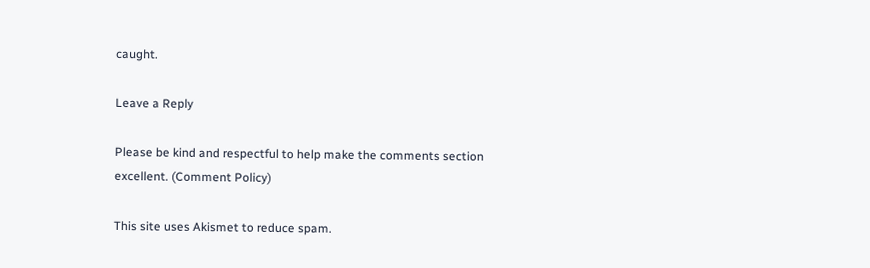caught.

Leave a Reply

Please be kind and respectful to help make the comments section excellent. (Comment Policy)

This site uses Akismet to reduce spam.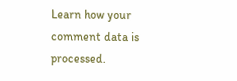Learn how your comment data is processed.